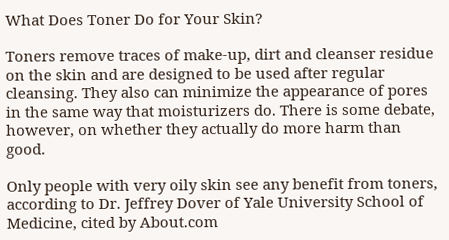What Does Toner Do for Your Skin?

Toners remove traces of make-up, dirt and cleanser residue on the skin and are designed to be used after regular cleansing. They also can minimize the appearance of pores in the same way that moisturizers do. There is some debate, however, on whether they actually do more harm than good.

Only people with very oily skin see any benefit from toners, according to Dr. Jeffrey Dover of Yale University School of Medicine, cited by About.com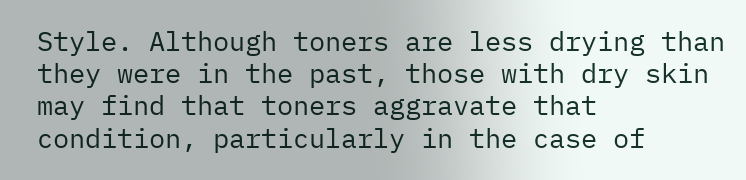Style. Although toners are less drying than they were in the past, those with dry skin may find that toners aggravate that condition, particularly in the case of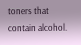toners that contain alcohol.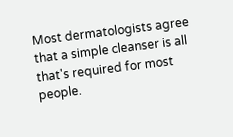Most dermatologists agree that a simple cleanser is all that's required for most people.